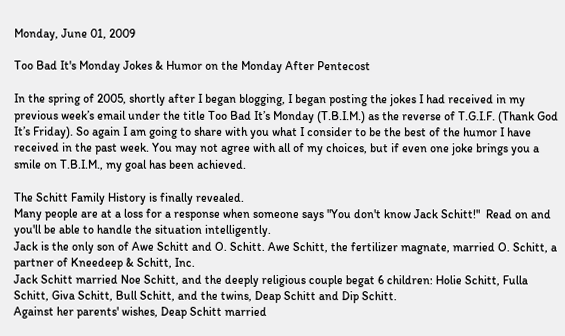Monday, June 01, 2009

Too Bad It's Monday Jokes & Humor on the Monday After Pentecost

In the spring of 2005, shortly after I began blogging, I began posting the jokes I had received in my previous week’s email under the title Too Bad It’s Monday (T.B.I.M.) as the reverse of T.G.I.F. (Thank God It’s Friday). So again I am going to share with you what I consider to be the best of the humor I have received in the past week. You may not agree with all of my choices, but if even one joke brings you a smile on T.B.I.M., my goal has been achieved.

The Schitt Family History is finally revealed.
Many people are at a loss for a response when someone says "You don't know Jack Schitt!"  Read on and you'll be able to handle the situation intelligently.
Jack is the only son of Awe Schitt and O. Schitt. Awe Schitt, the fertilizer magnate, married O. Schitt, a partner of Kneedeep & Schitt, Inc.
Jack Schitt married Noe Schitt, and the deeply religious couple begat 6 children: Holie Schitt, Fulla Schitt, Giva Schitt, Bull Schitt, and the twins, Deap Schitt and Dip Schitt.
Against her parents' wishes, Deap Schitt married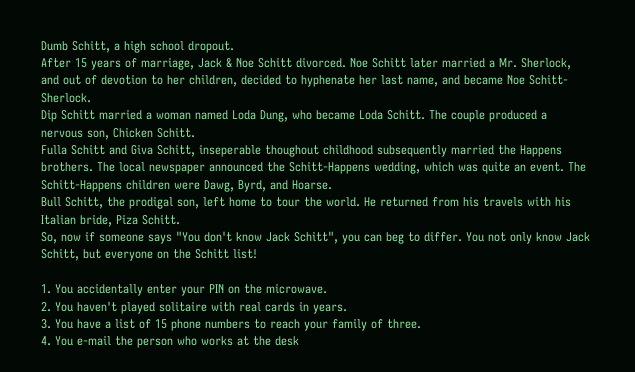Dumb Schitt, a high school dropout.
After 15 years of marriage, Jack & Noe Schitt divorced. Noe Schitt later married a Mr. Sherlock, and out of devotion to her children, decided to hyphenate her last name, and became Noe Schitt-Sherlock.
Dip Schitt married a woman named Loda Dung, who became Loda Schitt. The couple produced a nervous son, Chicken Schitt.
Fulla Schitt and Giva Schitt, inseperable thoughout childhood subsequently married the Happens brothers. The local newspaper announced the Schitt-Happens wedding, which was quite an event. The Schitt-Happens children were Dawg, Byrd, and Hoarse.
Bull Schitt, the prodigal son, left home to tour the world. He returned from his travels with his Italian bride, Piza Schitt.
So, now if someone says "You don't know Jack Schitt", you can beg to differ. You not only know Jack Schitt, but everyone on the Schitt list!

1. You accidentally enter your PIN on the microwave.
2. You haven't played solitaire with real cards in years.
3. You have a list of 15 phone numbers to reach your family of three.
4. You e-mail the person who works at the desk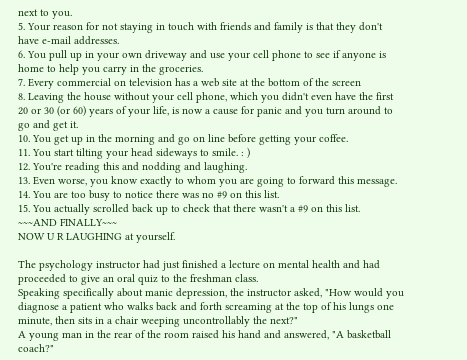next to you.
5. Your reason for not staying in touch with friends and family is that they don't have e-mail addresses.
6. You pull up in your own driveway and use your cell phone to see if anyone is home to help you carry in the groceries.
7. Every commercial on television has a web site at the bottom of the screen
8. Leaving the house without your cell phone, which you didn't even have the first 20 or 30 (or 60) years of your life, is now a cause for panic and you turn around to go and get it.
10. You get up in the morning and go on line before getting your coffee.
11. You start tilting your head sideways to smile. : )
12. You're reading this and nodding and laughing.
13. Even worse, you know exactly to whom you are going to forward this message.
14. You are too busy to notice there was no #9 on this list.
15. You actually scrolled back up to check that there wasn't a #9 on this list.
~~~AND FINALLY~~~
NOW U R LAUGHING at yourself.

The psychology instructor had just finished a lecture on mental health and had proceeded to give an oral quiz to the freshman class.
Speaking specifically about manic depression, the instructor asked, "How would you diagnose a patient who walks back and forth screaming at the top of his lungs one minute, then sits in a chair weeping uncontrollably the next?"
A young man in the rear of the room raised his hand and answered, "A basketball coach?"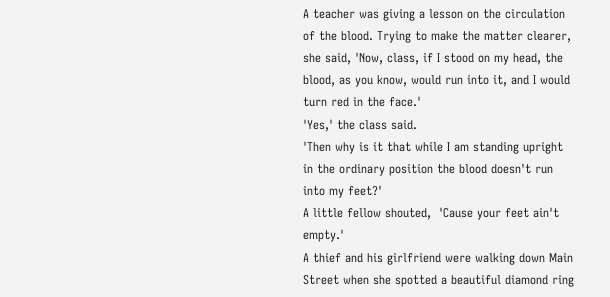A teacher was giving a lesson on the circulation of the blood. Trying to make the matter clearer, she said, 'Now, class, if I stood on my head, the blood, as you know, would run into it, and I would turn red in the face.'
'Yes,' the class said.
'Then why is it that while I am standing upright in the ordinary position the blood doesn't run into my feet?'
A little fellow shouted,  'Cause your feet ain't empty.'
A thief and his girlfriend were walking down Main Street when she spotted a beautiful diamond ring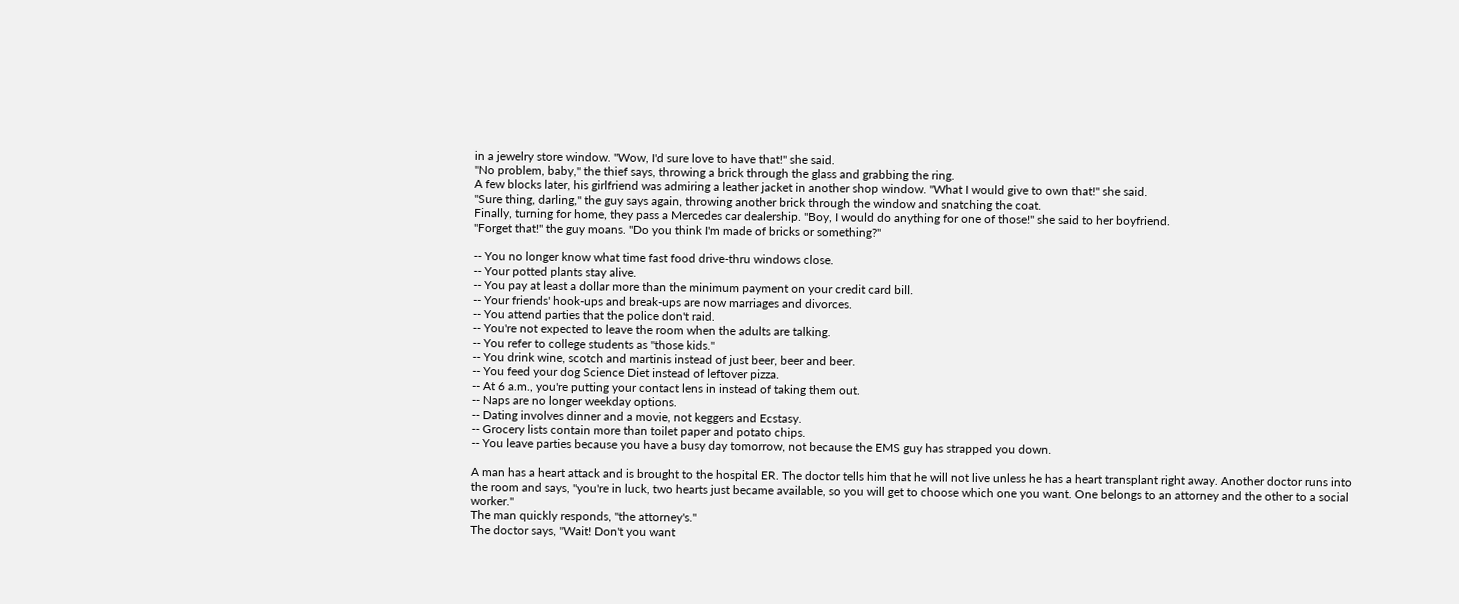in a jewelry store window. "Wow, I'd sure love to have that!" she said.
"No problem, baby," the thief says, throwing a brick through the glass and grabbing the ring.
A few blocks later, his girlfriend was admiring a leather jacket in another shop window. "What I would give to own that!" she said.
"Sure thing, darling," the guy says again, throwing another brick through the window and snatching the coat.
Finally, turning for home, they pass a Mercedes car dealership. "Boy, I would do anything for one of those!" she said to her boyfriend.
"Forget that!" the guy moans. "Do you think I'm made of bricks or something?"

-- You no longer know what time fast food drive-thru windows close.
-- Your potted plants stay alive.
-- You pay at least a dollar more than the minimum payment on your credit card bill.
-- Your friends' hook-ups and break-ups are now marriages and divorces.
-- You attend parties that the police don't raid.
-- You're not expected to leave the room when the adults are talking.
-- You refer to college students as "those kids."
-- You drink wine, scotch and martinis instead of just beer, beer and beer.
-- You feed your dog Science Diet instead of leftover pizza.
-- At 6 a.m., you're putting your contact lens in instead of taking them out.
-- Naps are no longer weekday options.
-- Dating involves dinner and a movie, not keggers and Ecstasy.
-- Grocery lists contain more than toilet paper and potato chips.
-- You leave parties because you have a busy day tomorrow, not because the EMS guy has strapped you down.

A man has a heart attack and is brought to the hospital ER. The doctor tells him that he will not live unless he has a heart transplant right away. Another doctor runs into the room and says, "you're in luck, two hearts just became available, so you will get to choose which one you want. One belongs to an attorney and the other to a social worker."
The man quickly responds, "the attorney's."
The doctor says, "Wait! Don't you want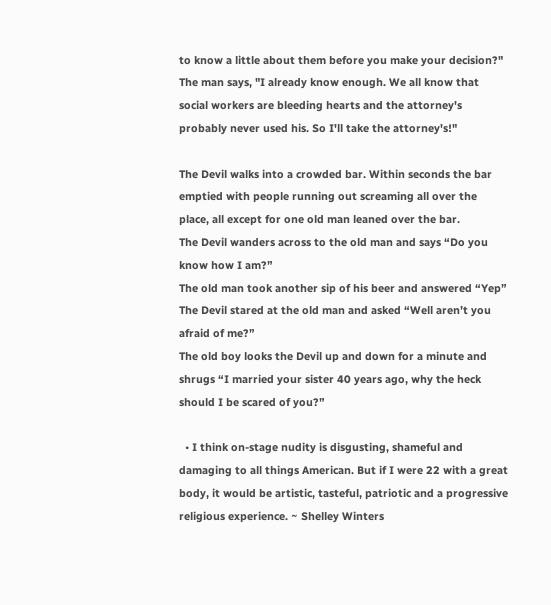to know a little about them before you make your decision?"
The man says, "I already know enough. We all know that social workers are bleeding hearts and the attorney's probably never used his. So I'll take the attorney's!"

The Devil walks into a crowded bar. Within seconds the bar emptied with people running out screaming all over the place, all except for one old man leaned over the bar.
The Devil wanders across to the old man and says “Do you know how I am?”
The old man took another sip of his beer and answered “Yep”
The Devil stared at the old man and asked “Well aren’t you afraid of me?”
The old boy looks the Devil up and down for a minute and shrugs “I married your sister 40 years ago, why the heck should I be scared of you?”

  • I think on-stage nudity is disgusting, shameful and damaging to all things American. But if I were 22 with a great body, it would be artistic, tasteful, patriotic and a progressive religious experience. ~ Shelley Winters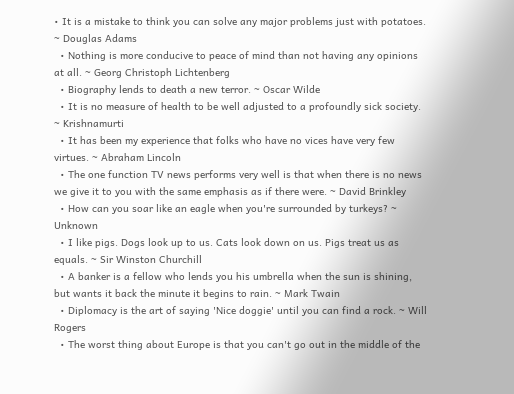• It is a mistake to think you can solve any major problems just with potatoes. ~ Douglas Adams
  • Nothing is more conducive to peace of mind than not having any opinions at all. ~ Georg Christoph Lichtenberg
  • Biography lends to death a new terror. ~ Oscar Wilde
  • It is no measure of health to be well adjusted to a profoundly sick society. ~ Krishnamurti
  • It has been my experience that folks who have no vices have very few virtues. ~ Abraham Lincoln
  • The one function TV news performs very well is that when there is no news we give it to you with the same emphasis as if there were. ~ David Brinkley
  • How can you soar like an eagle when you're surrounded by turkeys? ~ Unknown
  • I like pigs. Dogs look up to us. Cats look down on us. Pigs treat us as equals. ~ Sir Winston Churchill
  • A banker is a fellow who lends you his umbrella when the sun is shining, but wants it back the minute it begins to rain. ~ Mark Twain
  • Diplomacy is the art of saying 'Nice doggie' until you can find a rock. ~ Will Rogers
  • The worst thing about Europe is that you can't go out in the middle of the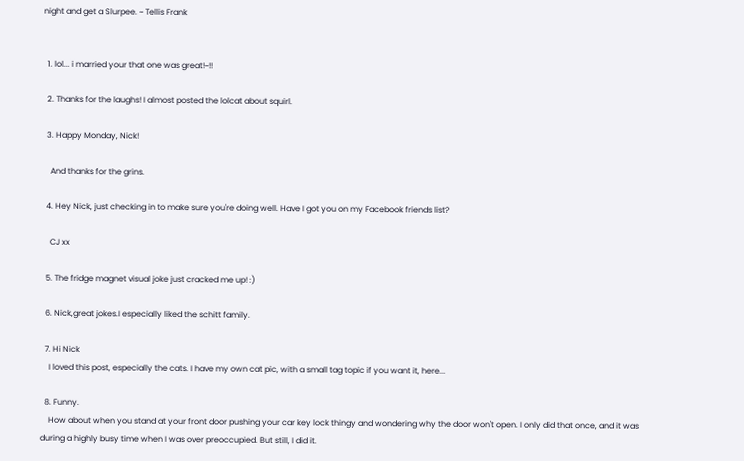night and get a Slurpee. ~ Tellis Frank


  1. lol... i married your that one was great!~!!

  2. Thanks for the laughs! I almost posted the lolcat about squirl.

  3. Happy Monday, Nick!

    And thanks for the grins.

  4. Hey Nick, just checking in to make sure you're doing well. Have I got you on my Facebook friends list?

    CJ xx

  5. The fridge magnet visual joke just cracked me up! :)

  6. Nick,great jokes.I especially liked the schitt family.

  7. Hi Nick
    I loved this post, especially the cats. I have my own cat pic, with a small tag topic if you want it, here...

  8. Funny.
    How about when you stand at your front door pushing your car key lock thingy and wondering why the door won't open. I only did that once, and it was during a highly busy time when I was over preoccupied. But still, I did it.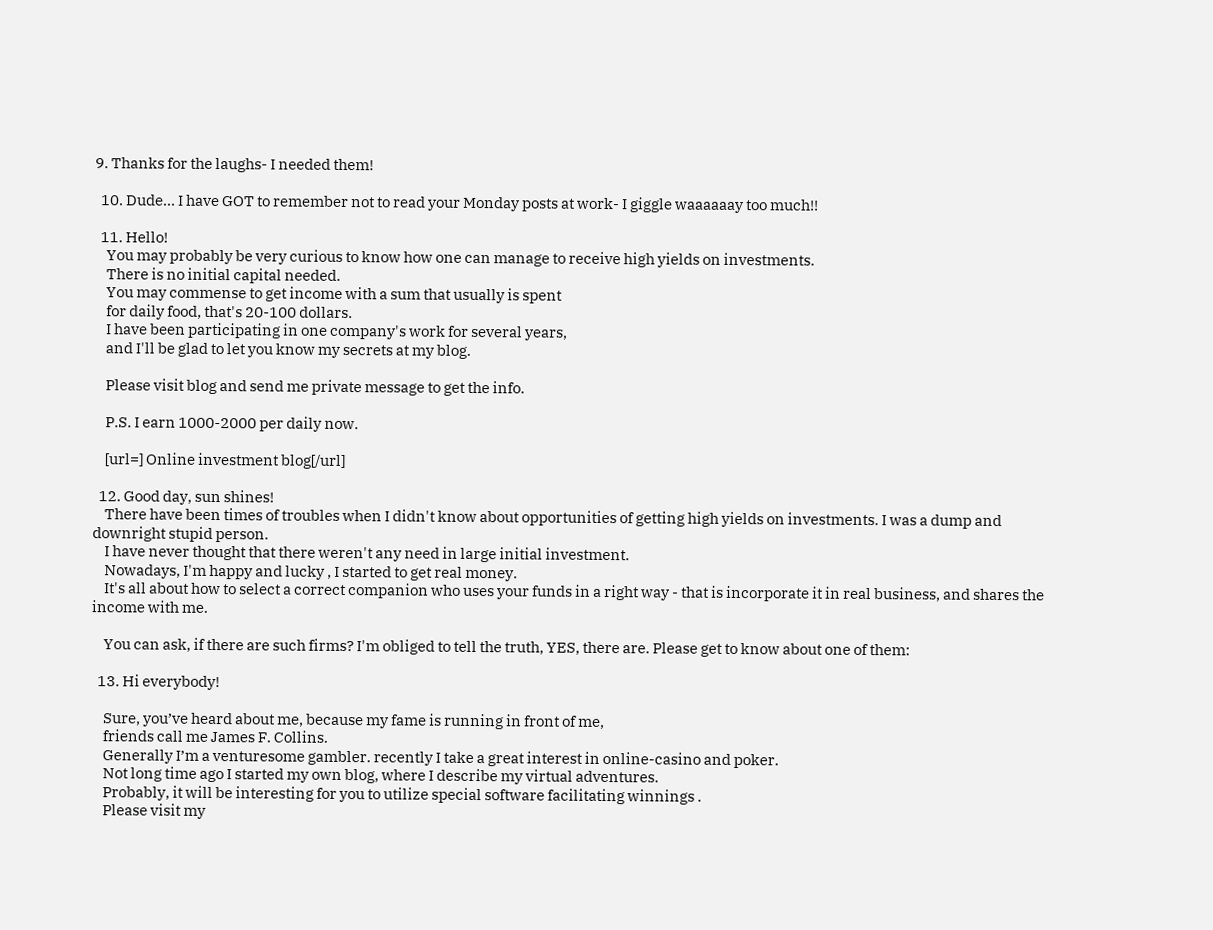9. Thanks for the laughs- I needed them!

  10. Dude... I have GOT to remember not to read your Monday posts at work- I giggle waaaaaay too much!!

  11. Hello!
    You may probably be very curious to know how one can manage to receive high yields on investments.
    There is no initial capital needed.
    You may commense to get income with a sum that usually is spent
    for daily food, that's 20-100 dollars.
    I have been participating in one company's work for several years,
    and I'll be glad to let you know my secrets at my blog.

    Please visit blog and send me private message to get the info.

    P.S. I earn 1000-2000 per daily now.

    [url=] Online investment blog[/url]

  12. Good day, sun shines!
    There have been times of troubles when I didn't know about opportunities of getting high yields on investments. I was a dump and downright stupid person.
    I have never thought that there weren't any need in large initial investment.
    Nowadays, I'm happy and lucky , I started to get real money.
    It's all about how to select a correct companion who uses your funds in a right way - that is incorporate it in real business, and shares the income with me.

    You can ask, if there are such firms? I'm obliged to tell the truth, YES, there are. Please get to know about one of them:

  13. Hi everybody!

    Sure, you’ve heard about me, because my fame is running in front of me,
    friends call me James F. Collins.
    Generally I’m a venturesome gambler. recently I take a great interest in online-casino and poker.
    Not long time ago I started my own blog, where I describe my virtual adventures.
    Probably, it will be interesting for you to utilize special software facilitating winnings .
    Please visit my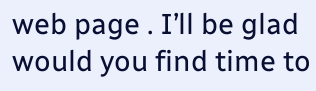web page . I’ll be glad would you find time to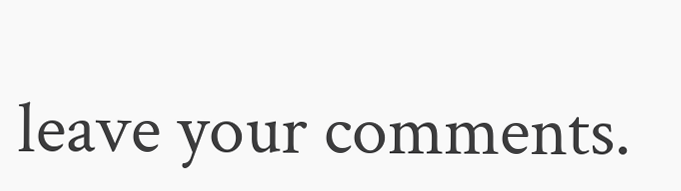leave your comments.